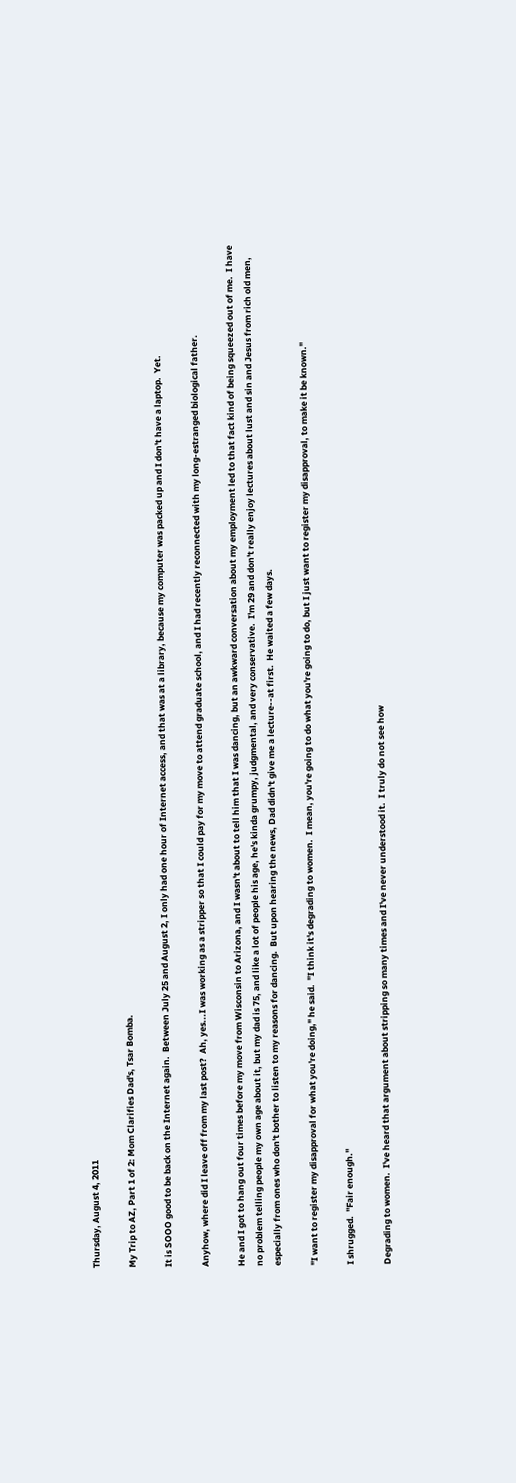Thursday, August 4, 2011

My Trip to AZ, Part 1 of 2: Mom Clarifies Dad's, Tsar Bomba.

It is SOOO good to be back on the Internet again.  Between July 25 and August 2, I only had one hour of Internet access, and that was at a library, because my computer was packed up and I don't have a laptop.  Yet.

Anyhow, where did I leave off from my last post?  Ah, yes...I was working as a stripper so that I could pay for my move to attend graduate school, and I had recently reconnected with my long-estranged biological father.

He and I got to hang out four times before my move from Wisconsin to Arizona, and I wasn't about to tell him that I was dancing, but an awkward conversation about my employment led to that fact kind of being squeezed out of me.  I have no problem telling people my own age about it, but my dad is 75, and like a lot of people his age, he's kinda grumpy, judgmental, and very conservative.  I'm 29 and don't really enjoy lectures about lust and sin and Jesus from rich old men, especially from ones who don't bother to listen to my reasons for dancing.  But upon hearing the news, Dad didn't give me a lecture--at first.  He waited a few days.

"I want to register my disapproval for what you're doing," he said.  "I think it's degrading to women.  I mean, you're going to do what you're going to do, but I just want to register my disapproval, to make it be known."

I shrugged.  "Fair enough."

Degrading to women.  I've heard that argument about stripping so many times and I've never understood it.  I truly do not see how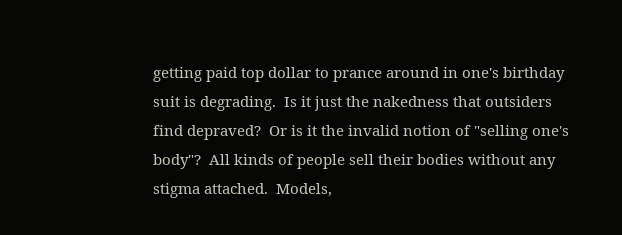getting paid top dollar to prance around in one's birthday suit is degrading.  Is it just the nakedness that outsiders find depraved?  Or is it the invalid notion of "selling one's body"?  All kinds of people sell their bodies without any stigma attached.  Models,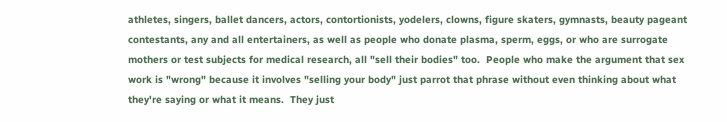athletes, singers, ballet dancers, actors, contortionists, yodelers, clowns, figure skaters, gymnasts, beauty pageant contestants, any and all entertainers, as well as people who donate plasma, sperm, eggs, or who are surrogate mothers or test subjects for medical research, all "sell their bodies" too.  People who make the argument that sex work is "wrong" because it involves "selling your body" just parrot that phrase without even thinking about what they're saying or what it means.  They just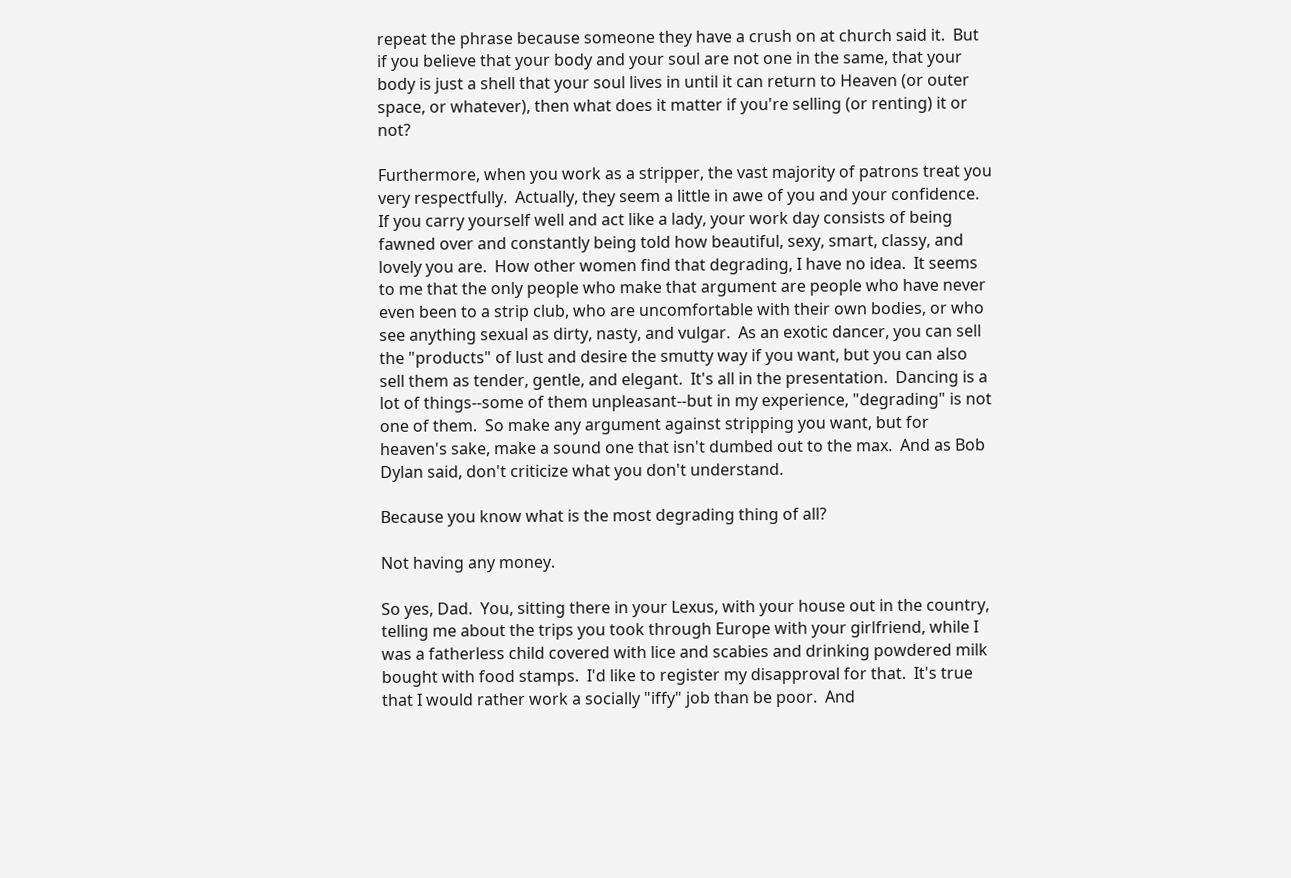repeat the phrase because someone they have a crush on at church said it.  But if you believe that your body and your soul are not one in the same, that your body is just a shell that your soul lives in until it can return to Heaven (or outer space, or whatever), then what does it matter if you're selling (or renting) it or not?

Furthermore, when you work as a stripper, the vast majority of patrons treat you very respectfully.  Actually, they seem a little in awe of you and your confidence.  If you carry yourself well and act like a lady, your work day consists of being fawned over and constantly being told how beautiful, sexy, smart, classy, and lovely you are.  How other women find that degrading, I have no idea.  It seems to me that the only people who make that argument are people who have never even been to a strip club, who are uncomfortable with their own bodies, or who see anything sexual as dirty, nasty, and vulgar.  As an exotic dancer, you can sell the "products" of lust and desire the smutty way if you want, but you can also sell them as tender, gentle, and elegant.  It's all in the presentation.  Dancing is a lot of things--some of them unpleasant--but in my experience, "degrading" is not one of them.  So make any argument against stripping you want, but for heaven's sake, make a sound one that isn't dumbed out to the max.  And as Bob Dylan said, don't criticize what you don't understand.

Because you know what is the most degrading thing of all?

Not having any money.

So yes, Dad.  You, sitting there in your Lexus, with your house out in the country, telling me about the trips you took through Europe with your girlfriend, while I was a fatherless child covered with lice and scabies and drinking powdered milk bought with food stamps.  I'd like to register my disapproval for that.  It's true that I would rather work a socially "iffy" job than be poor.  And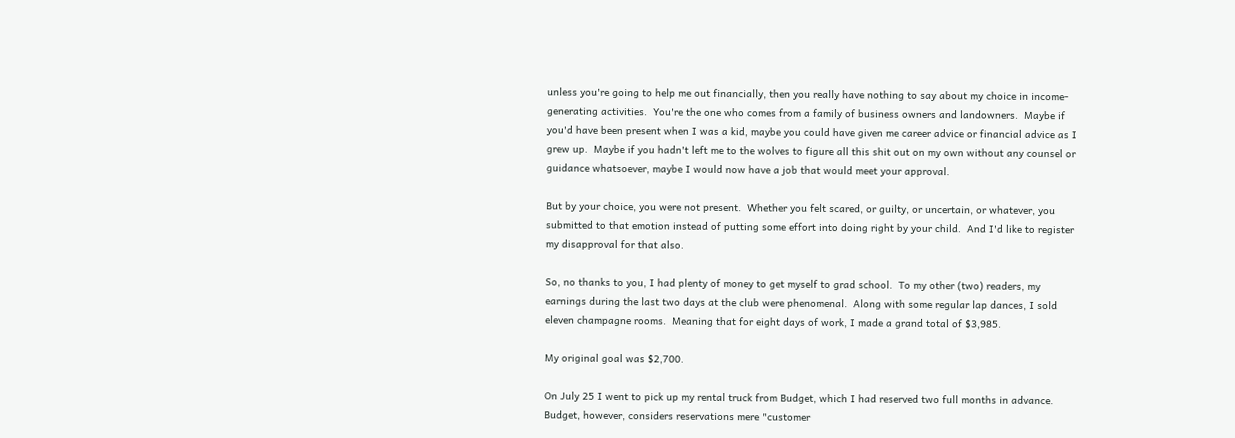unless you're going to help me out financially, then you really have nothing to say about my choice in income-generating activities.  You're the one who comes from a family of business owners and landowners.  Maybe if you'd have been present when I was a kid, maybe you could have given me career advice or financial advice as I grew up.  Maybe if you hadn't left me to the wolves to figure all this shit out on my own without any counsel or guidance whatsoever, maybe I would now have a job that would meet your approval.

But by your choice, you were not present.  Whether you felt scared, or guilty, or uncertain, or whatever, you submitted to that emotion instead of putting some effort into doing right by your child.  And I'd like to register my disapproval for that also.

So, no thanks to you, I had plenty of money to get myself to grad school.  To my other (two) readers, my earnings during the last two days at the club were phenomenal.  Along with some regular lap dances, I sold eleven champagne rooms.  Meaning that for eight days of work, I made a grand total of $3,985.

My original goal was $2,700.

On July 25 I went to pick up my rental truck from Budget, which I had reserved two full months in advance.  Budget, however, considers reservations mere "customer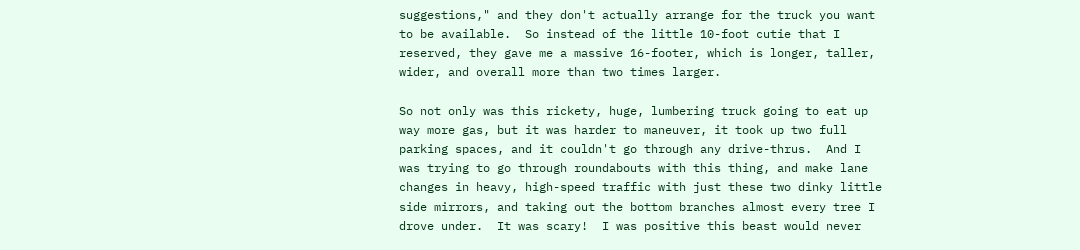suggestions," and they don't actually arrange for the truck you want to be available.  So instead of the little 10-foot cutie that I reserved, they gave me a massive 16-footer, which is longer, taller, wider, and overall more than two times larger.

So not only was this rickety, huge, lumbering truck going to eat up way more gas, but it was harder to maneuver, it took up two full parking spaces, and it couldn't go through any drive-thrus.  And I was trying to go through roundabouts with this thing, and make lane changes in heavy, high-speed traffic with just these two dinky little side mirrors, and taking out the bottom branches almost every tree I drove under.  It was scary!  I was positive this beast would never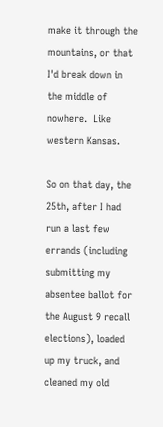make it through the mountains, or that I'd break down in the middle of nowhere.  Like western Kansas.

So on that day, the 25th, after I had run a last few errands (including submitting my absentee ballot for the August 9 recall elections), loaded up my truck, and cleaned my old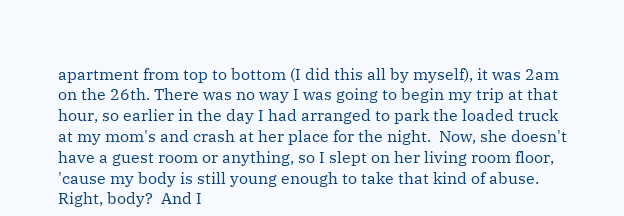apartment from top to bottom (I did this all by myself), it was 2am on the 26th. There was no way I was going to begin my trip at that hour, so earlier in the day I had arranged to park the loaded truck at my mom's and crash at her place for the night.  Now, she doesn't have a guest room or anything, so I slept on her living room floor, 'cause my body is still young enough to take that kind of abuse.  Right, body?  And I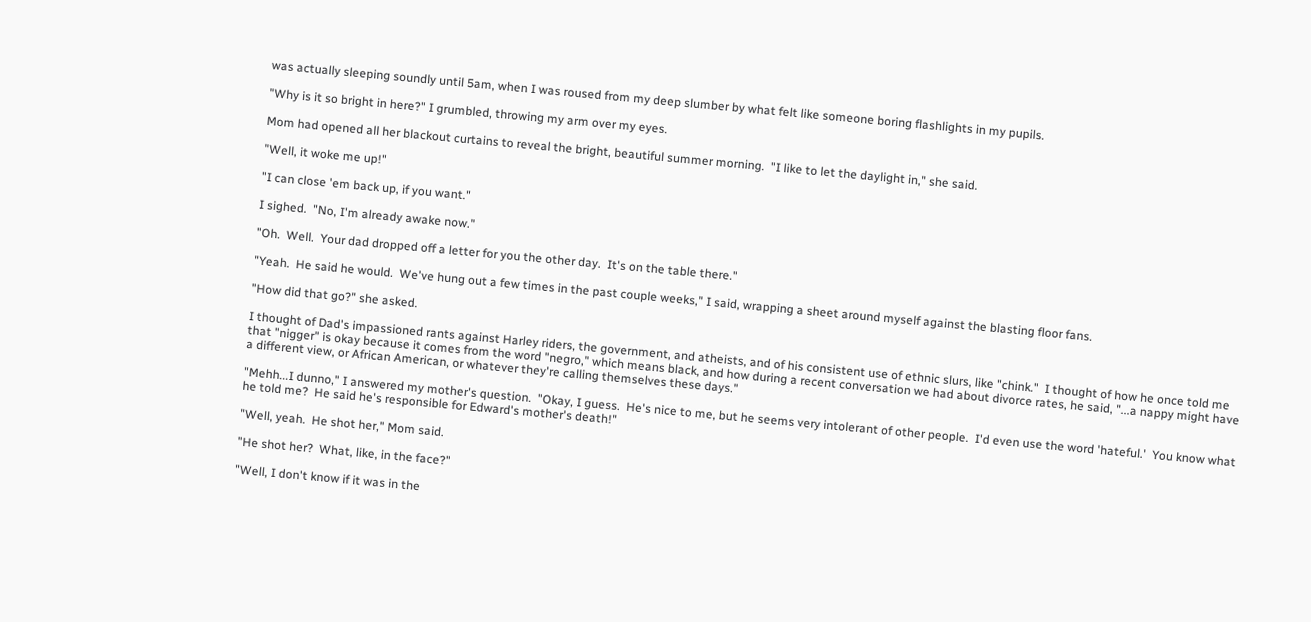was actually sleeping soundly until 5am, when I was roused from my deep slumber by what felt like someone boring flashlights in my pupils.

"Why is it so bright in here?" I grumbled, throwing my arm over my eyes.

Mom had opened all her blackout curtains to reveal the bright, beautiful summer morning.  "I like to let the daylight in," she said.

"Well, it woke me up!"

"I can close 'em back up, if you want."

I sighed.  "No, I'm already awake now."

"Oh.  Well.  Your dad dropped off a letter for you the other day.  It's on the table there."

"Yeah.  He said he would.  We've hung out a few times in the past couple weeks," I said, wrapping a sheet around myself against the blasting floor fans.

"How did that go?" she asked.

I thought of Dad's impassioned rants against Harley riders, the government, and atheists, and of his consistent use of ethnic slurs, like "chink."  I thought of how he once told me that "nigger" is okay because it comes from the word "negro," which means black, and how during a recent conversation we had about divorce rates, he said, "...a nappy might have a different view, or African American, or whatever they're calling themselves these days."

"Mehh...I dunno," I answered my mother's question.  "Okay, I guess.  He's nice to me, but he seems very intolerant of other people.  I'd even use the word 'hateful.'  You know what he told me?  He said he's responsible for Edward's mother's death!"

"Well, yeah.  He shot her," Mom said.

"He shot her?  What, like, in the face?"

"Well, I don't know if it was in the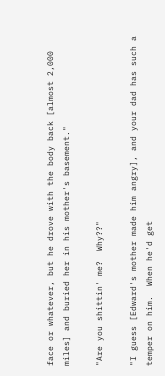face or whatever, but he drove with the body back [almost 2,000 miles] and buried her in his mother's basement."

"Are you shittin' me?  Why??"

"I guess [Edward's mother made him angry], and your dad has such a temper on him.  When he'd get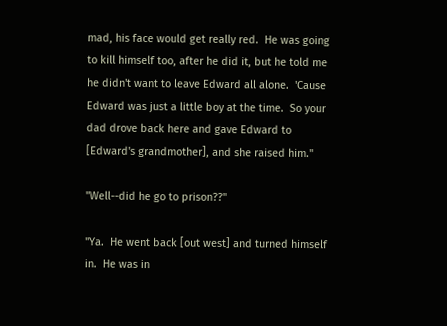mad, his face would get really red.  He was going to kill himself too, after he did it, but he told me he didn't want to leave Edward all alone.  'Cause Edward was just a little boy at the time.  So your dad drove back here and gave Edward to [Edward's grandmother], and she raised him."

"Well--did he go to prison??"

"Ya.  He went back [out west] and turned himself in.  He was in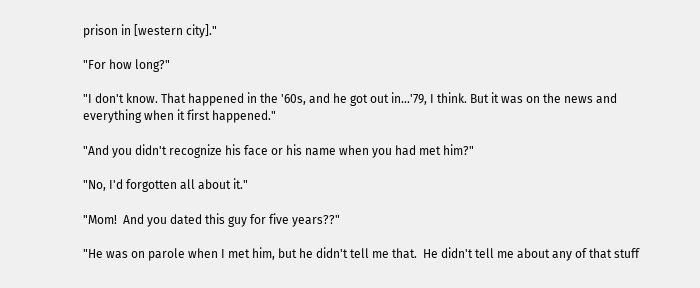prison in [western city]."

"For how long?"

"I don't know. That happened in the '60s, and he got out in...'79, I think. But it was on the news and everything when it first happened."

"And you didn't recognize his face or his name when you had met him?"

"No, I'd forgotten all about it."

"Mom!  And you dated this guy for five years??"

"He was on parole when I met him, but he didn't tell me that.  He didn't tell me about any of that stuff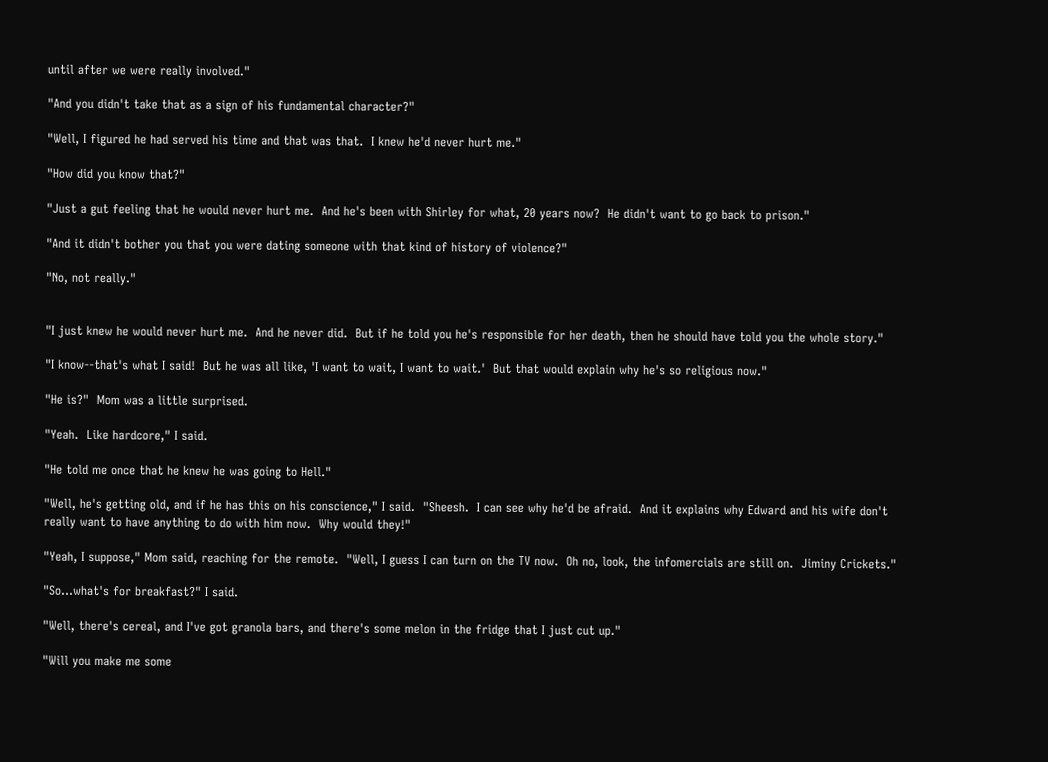until after we were really involved."

"And you didn't take that as a sign of his fundamental character?"

"Well, I figured he had served his time and that was that.  I knew he'd never hurt me."

"How did you know that?"

"Just a gut feeling that he would never hurt me.  And he's been with Shirley for what, 20 years now?  He didn't want to go back to prison."

"And it didn't bother you that you were dating someone with that kind of history of violence?"

"No, not really."


"I just knew he would never hurt me.  And he never did.  But if he told you he's responsible for her death, then he should have told you the whole story."

"I know--that's what I said!  But he was all like, 'I want to wait, I want to wait.'  But that would explain why he's so religious now."

"He is?"  Mom was a little surprised.

"Yeah.  Like hardcore," I said.

"He told me once that he knew he was going to Hell."

"Well, he's getting old, and if he has this on his conscience," I said.  "Sheesh.  I can see why he'd be afraid.  And it explains why Edward and his wife don't really want to have anything to do with him now.  Why would they!"

"Yeah, I suppose," Mom said, reaching for the remote.  "Well, I guess I can turn on the TV now.  Oh no, look, the infomercials are still on.  Jiminy Crickets."

"So...what's for breakfast?" I said.

"Well, there's cereal, and I've got granola bars, and there's some melon in the fridge that I just cut up."

"Will you make me some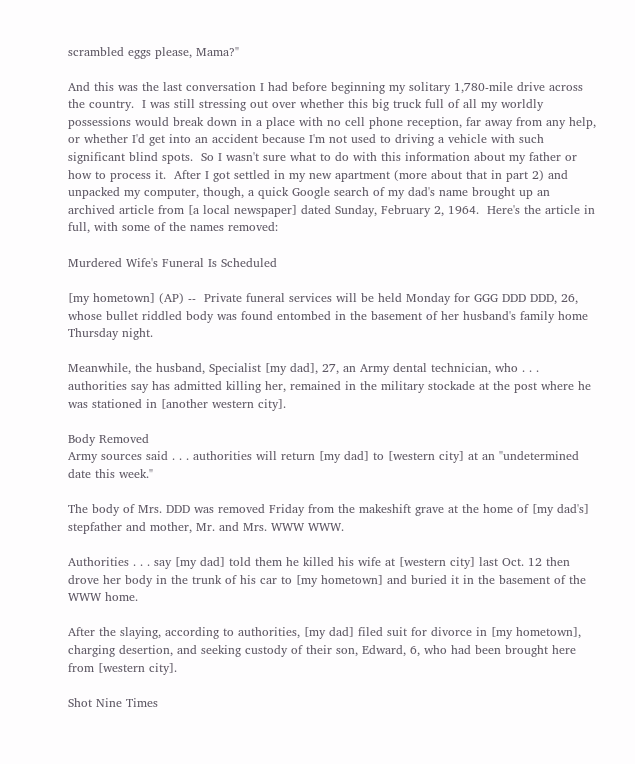scrambled eggs please, Mama?"

And this was the last conversation I had before beginning my solitary 1,780-mile drive across the country.  I was still stressing out over whether this big truck full of all my worldly possessions would break down in a place with no cell phone reception, far away from any help, or whether I'd get into an accident because I'm not used to driving a vehicle with such significant blind spots.  So I wasn't sure what to do with this information about my father or how to process it.  After I got settled in my new apartment (more about that in part 2) and unpacked my computer, though, a quick Google search of my dad's name brought up an archived article from [a local newspaper] dated Sunday, February 2, 1964.  Here's the article in full, with some of the names removed:

Murdered Wife's Funeral Is Scheduled

[my hometown] (AP) --  Private funeral services will be held Monday for GGG DDD DDD, 26, whose bullet riddled body was found entombed in the basement of her husband's family home Thursday night.

Meanwhile, the husband, Specialist [my dad], 27, an Army dental technician, who . . . authorities say has admitted killing her, remained in the military stockade at the post where he was stationed in [another western city].

Body Removed
Army sources said . . . authorities will return [my dad] to [western city] at an "undetermined date this week."

The body of Mrs. DDD was removed Friday from the makeshift grave at the home of [my dad's] stepfather and mother, Mr. and Mrs. WWW WWW.

Authorities . . . say [my dad] told them he killed his wife at [western city] last Oct. 12 then drove her body in the trunk of his car to [my hometown] and buried it in the basement of the WWW home.

After the slaying, according to authorities, [my dad] filed suit for divorce in [my hometown], charging desertion, and seeking custody of their son, Edward, 6, who had been brought here from [western city].

Shot Nine Times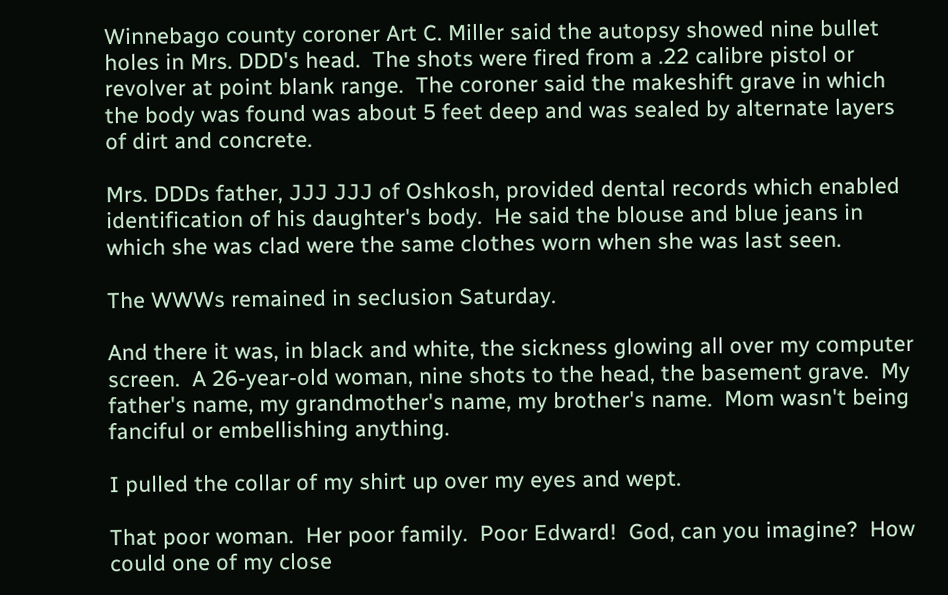Winnebago county coroner Art C. Miller said the autopsy showed nine bullet holes in Mrs. DDD's head.  The shots were fired from a .22 calibre pistol or revolver at point blank range.  The coroner said the makeshift grave in which the body was found was about 5 feet deep and was sealed by alternate layers of dirt and concrete.

Mrs. DDDs father, JJJ JJJ of Oshkosh, provided dental records which enabled identification of his daughter's body.  He said the blouse and blue jeans in which she was clad were the same clothes worn when she was last seen.

The WWWs remained in seclusion Saturday.

And there it was, in black and white, the sickness glowing all over my computer screen.  A 26-year-old woman, nine shots to the head, the basement grave.  My father's name, my grandmother's name, my brother's name.  Mom wasn't being fanciful or embellishing anything.

I pulled the collar of my shirt up over my eyes and wept.

That poor woman.  Her poor family.  Poor Edward!  God, can you imagine?  How could one of my close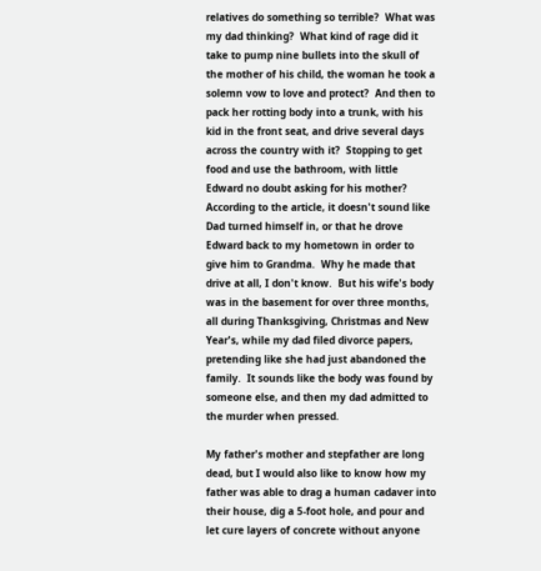relatives do something so terrible?  What was my dad thinking?  What kind of rage did it take to pump nine bullets into the skull of the mother of his child, the woman he took a solemn vow to love and protect?  And then to pack her rotting body into a trunk, with his kid in the front seat, and drive several days across the country with it?  Stopping to get food and use the bathroom, with little Edward no doubt asking for his mother?  According to the article, it doesn't sound like Dad turned himself in, or that he drove Edward back to my hometown in order to give him to Grandma.  Why he made that drive at all, I don't know.  But his wife's body was in the basement for over three months, all during Thanksgiving, Christmas and New Year's, while my dad filed divorce papers, pretending like she had just abandoned the family.  It sounds like the body was found by someone else, and then my dad admitted to the murder when pressed.

My father's mother and stepfather are long dead, but I would also like to know how my father was able to drag a human cadaver into their house, dig a 5-foot hole, and pour and let cure layers of concrete without anyone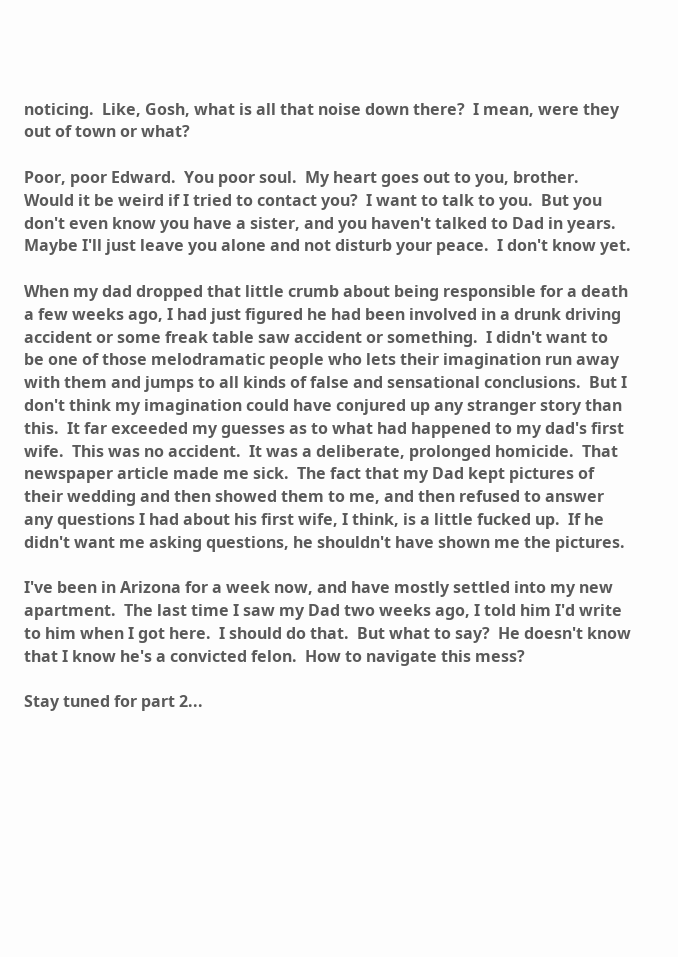noticing.  Like, Gosh, what is all that noise down there?  I mean, were they out of town or what?

Poor, poor Edward.  You poor soul.  My heart goes out to you, brother.  Would it be weird if I tried to contact you?  I want to talk to you.  But you don't even know you have a sister, and you haven't talked to Dad in years.  Maybe I'll just leave you alone and not disturb your peace.  I don't know yet.

When my dad dropped that little crumb about being responsible for a death a few weeks ago, I had just figured he had been involved in a drunk driving accident or some freak table saw accident or something.  I didn't want to be one of those melodramatic people who lets their imagination run away with them and jumps to all kinds of false and sensational conclusions.  But I don't think my imagination could have conjured up any stranger story than this.  It far exceeded my guesses as to what had happened to my dad's first wife.  This was no accident.  It was a deliberate, prolonged homicide.  That newspaper article made me sick.  The fact that my Dad kept pictures of their wedding and then showed them to me, and then refused to answer any questions I had about his first wife, I think, is a little fucked up.  If he didn't want me asking questions, he shouldn't have shown me the pictures.

I've been in Arizona for a week now, and have mostly settled into my new apartment.  The last time I saw my Dad two weeks ago, I told him I'd write to him when I got here.  I should do that.  But what to say?  He doesn't know that I know he's a convicted felon.  How to navigate this mess?

Stay tuned for part 2...